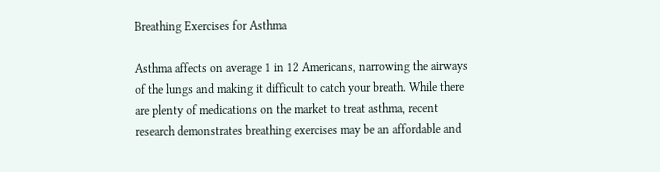Breathing Exercises for Asthma

Asthma affects on average 1 in 12 Americans, narrowing the airways of the lungs and making it difficult to catch your breath. While there are plenty of medications on the market to treat asthma, recent research demonstrates breathing exercises may be an affordable and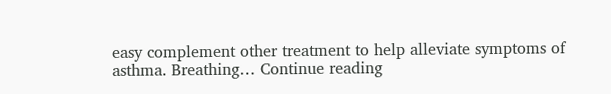easy complement other treatment to help alleviate symptoms of asthma. Breathing… Continue reading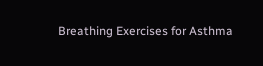Breathing Exercises for Asthma